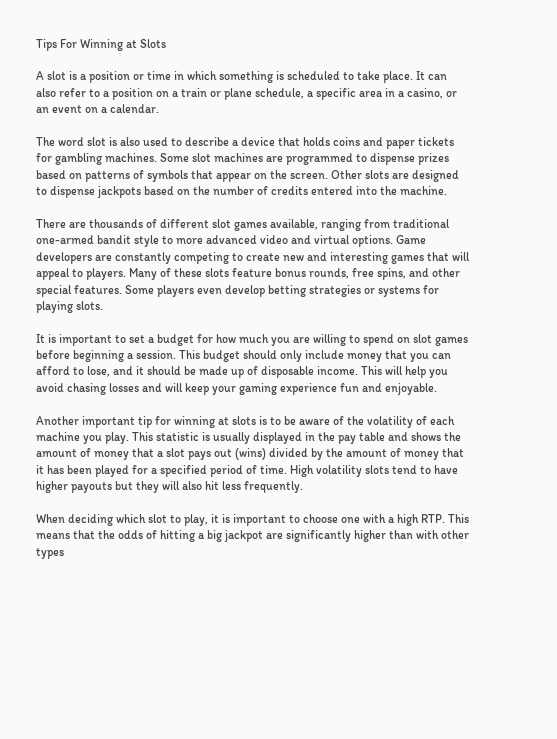Tips For Winning at Slots

A slot is a position or time in which something is scheduled to take place. It can also refer to a position on a train or plane schedule, a specific area in a casino, or an event on a calendar.

The word slot is also used to describe a device that holds coins and paper tickets for gambling machines. Some slot machines are programmed to dispense prizes based on patterns of symbols that appear on the screen. Other slots are designed to dispense jackpots based on the number of credits entered into the machine.

There are thousands of different slot games available, ranging from traditional one-armed bandit style to more advanced video and virtual options. Game developers are constantly competing to create new and interesting games that will appeal to players. Many of these slots feature bonus rounds, free spins, and other special features. Some players even develop betting strategies or systems for playing slots.

It is important to set a budget for how much you are willing to spend on slot games before beginning a session. This budget should only include money that you can afford to lose, and it should be made up of disposable income. This will help you avoid chasing losses and will keep your gaming experience fun and enjoyable.

Another important tip for winning at slots is to be aware of the volatility of each machine you play. This statistic is usually displayed in the pay table and shows the amount of money that a slot pays out (wins) divided by the amount of money that it has been played for a specified period of time. High volatility slots tend to have higher payouts but they will also hit less frequently.

When deciding which slot to play, it is important to choose one with a high RTP. This means that the odds of hitting a big jackpot are significantly higher than with other types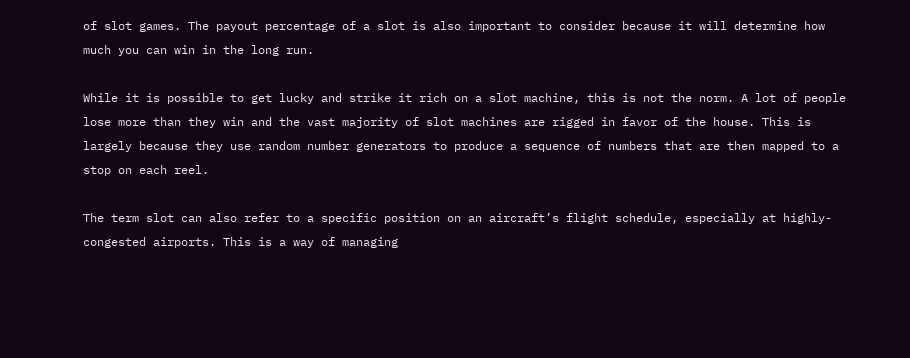of slot games. The payout percentage of a slot is also important to consider because it will determine how much you can win in the long run.

While it is possible to get lucky and strike it rich on a slot machine, this is not the norm. A lot of people lose more than they win and the vast majority of slot machines are rigged in favor of the house. This is largely because they use random number generators to produce a sequence of numbers that are then mapped to a stop on each reel.

The term slot can also refer to a specific position on an aircraft’s flight schedule, especially at highly-congested airports. This is a way of managing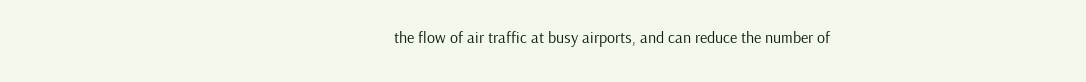the flow of air traffic at busy airports, and can reduce the number of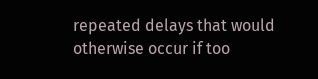repeated delays that would otherwise occur if too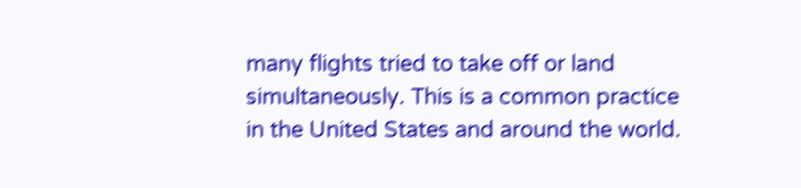many flights tried to take off or land simultaneously. This is a common practice in the United States and around the world.